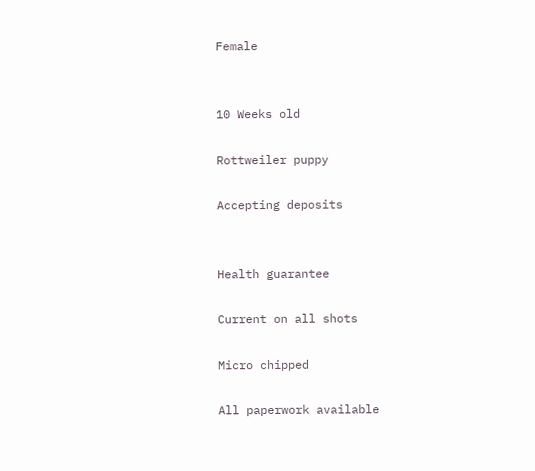Female


10 Weeks old

Rottweiler puppy

Accepting deposits


Health guarantee

Current on all shots

Micro chipped

All paperwork available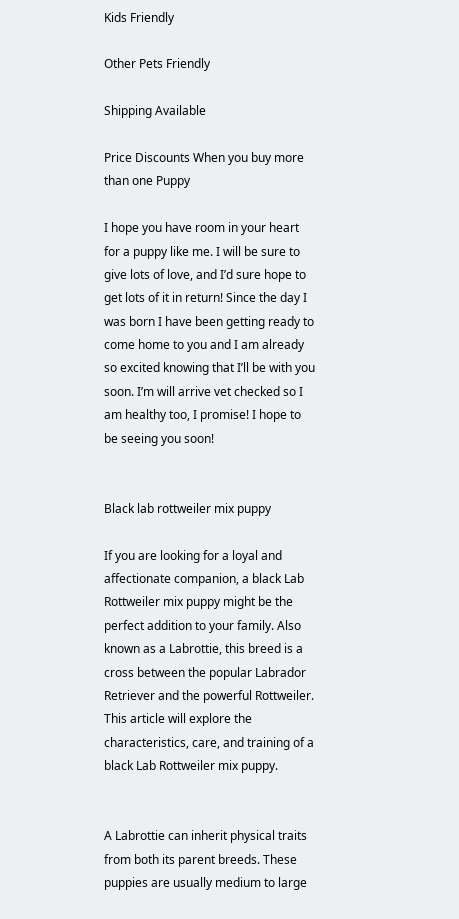Kids Friendly

Other Pets Friendly

Shipping Available

Price Discounts When you buy more than one Puppy

I hope you have room in your heart for a puppy like me. I will be sure to give lots of love, and I’d sure hope to get lots of it in return! Since the day I was born I have been getting ready to come home to you and I am already so excited knowing that I’ll be with you soon. I’m will arrive vet checked so I am healthy too, I promise! I hope to be seeing you soon!


Black lab rottweiler mix puppy

If you are looking for a loyal and affectionate companion, a black Lab Rottweiler mix puppy might be the perfect addition to your family. Also known as a Labrottie, this breed is a cross between the popular Labrador Retriever and the powerful Rottweiler. This article will explore the characteristics, care, and training of a black Lab Rottweiler mix puppy.


A Labrottie can inherit physical traits from both its parent breeds. These puppies are usually medium to large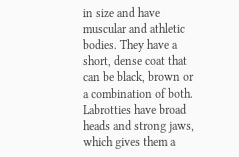in size and have muscular and athletic bodies. They have a short, dense coat that can be black, brown or a combination of both. Labrotties have broad heads and strong jaws, which gives them a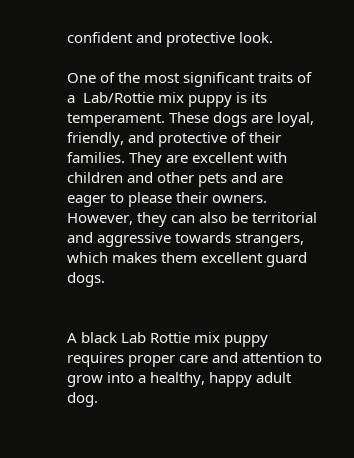confident and protective look.

One of the most significant traits of a  Lab/Rottie mix puppy is its temperament. These dogs are loyal, friendly, and protective of their families. They are excellent with children and other pets and are eager to please their owners. However, they can also be territorial and aggressive towards strangers, which makes them excellent guard dogs.


A black Lab Rottie mix puppy requires proper care and attention to grow into a healthy, happy adult dog.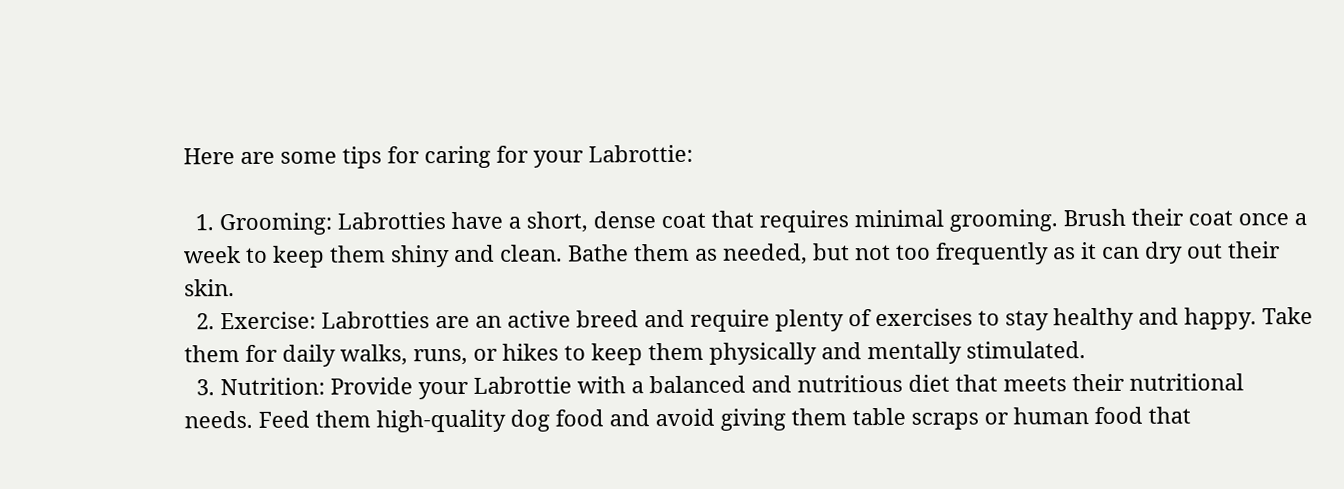Here are some tips for caring for your Labrottie:

  1. Grooming: Labrotties have a short, dense coat that requires minimal grooming. Brush their coat once a week to keep them shiny and clean. Bathe them as needed, but not too frequently as it can dry out their skin.
  2. Exercise: Labrotties are an active breed and require plenty of exercises to stay healthy and happy. Take them for daily walks, runs, or hikes to keep them physically and mentally stimulated.
  3. Nutrition: Provide your Labrottie with a balanced and nutritious diet that meets their nutritional needs. Feed them high-quality dog food and avoid giving them table scraps or human food that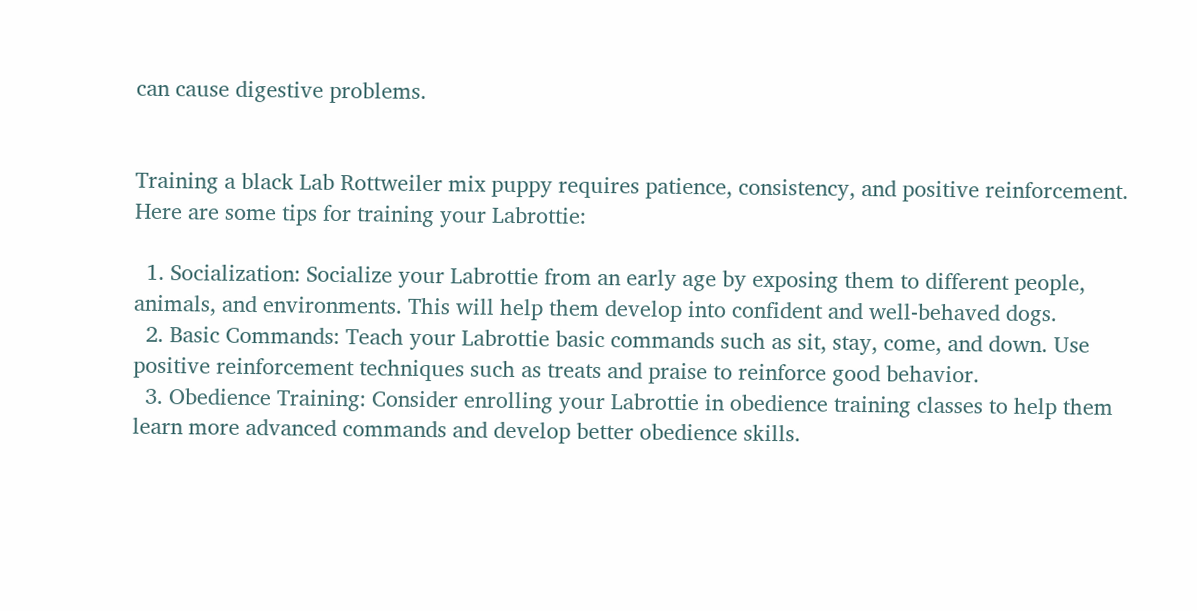can cause digestive problems.


Training a black Lab Rottweiler mix puppy requires patience, consistency, and positive reinforcement. Here are some tips for training your Labrottie:

  1. Socialization: Socialize your Labrottie from an early age by exposing them to different people, animals, and environments. This will help them develop into confident and well-behaved dogs.
  2. Basic Commands: Teach your Labrottie basic commands such as sit, stay, come, and down. Use positive reinforcement techniques such as treats and praise to reinforce good behavior.
  3. Obedience Training: Consider enrolling your Labrottie in obedience training classes to help them learn more advanced commands and develop better obedience skills.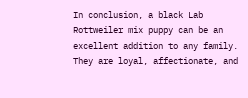In conclusion, a black Lab Rottweiler mix puppy can be an excellent addition to any family. They are loyal, affectionate, and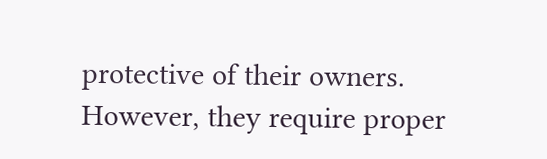protective of their owners. However, they require proper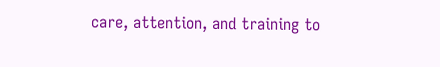care, attention, and training to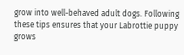grow into well-behaved adult dogs. Following these tips ensures that your Labrottie puppy grows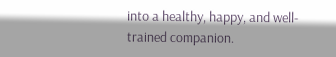into a healthy, happy, and well-trained companion.